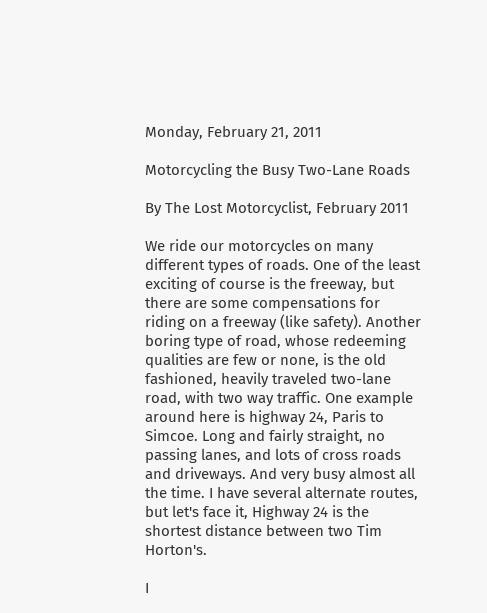Monday, February 21, 2011

Motorcycling the Busy Two-Lane Roads

By The Lost Motorcyclist, February 2011

We ride our motorcycles on many different types of roads. One of the least exciting of course is the freeway, but there are some compensations for riding on a freeway (like safety). Another boring type of road, whose redeeming qualities are few or none, is the old fashioned, heavily traveled two-lane road, with two way traffic. One example around here is highway 24, Paris to Simcoe. Long and fairly straight, no passing lanes, and lots of cross roads and driveways. And very busy almost all the time. I have several alternate routes, but let's face it, Highway 24 is the shortest distance between two Tim Horton's.

I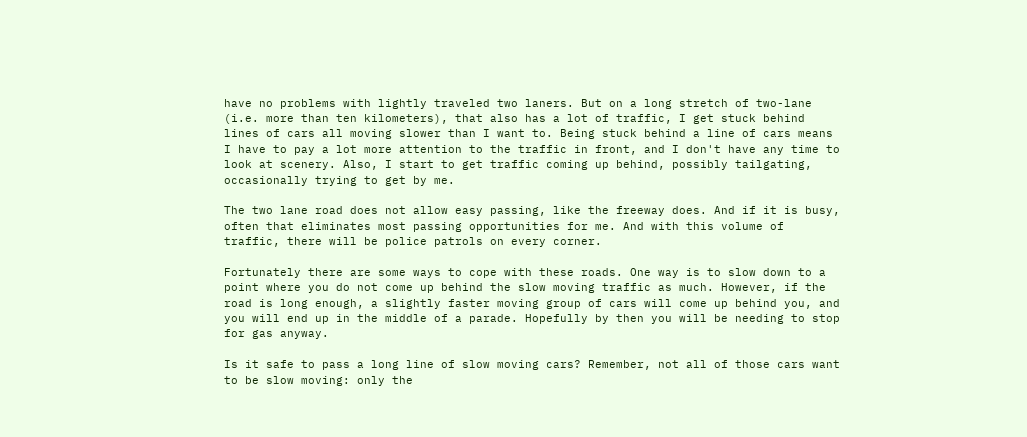have no problems with lightly traveled two laners. But on a long stretch of two-lane (i.e. more than ten kilometers), that also has a lot of traffic, I get stuck behind lines of cars all moving slower than I want to. Being stuck behind a line of cars means I have to pay a lot more attention to the traffic in front, and I don't have any time to look at scenery. Also, I start to get traffic coming up behind, possibly tailgating, occasionally trying to get by me.

The two lane road does not allow easy passing, like the freeway does. And if it is busy, often that eliminates most passing opportunities for me. And with this volume of traffic, there will be police patrols on every corner.

Fortunately there are some ways to cope with these roads. One way is to slow down to a point where you do not come up behind the slow moving traffic as much. However, if the road is long enough, a slightly faster moving group of cars will come up behind you, and you will end up in the middle of a parade. Hopefully by then you will be needing to stop for gas anyway.

Is it safe to pass a long line of slow moving cars? Remember, not all of those cars want to be slow moving: only the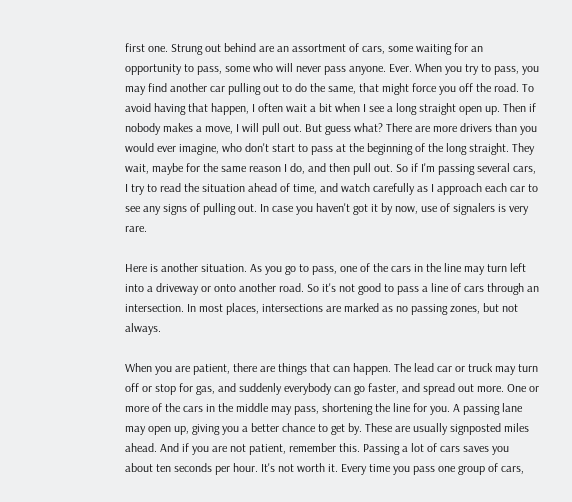first one. Strung out behind are an assortment of cars, some waiting for an opportunity to pass, some who will never pass anyone. Ever. When you try to pass, you may find another car pulling out to do the same, that might force you off the road. To avoid having that happen, I often wait a bit when I see a long straight open up. Then if nobody makes a move, I will pull out. But guess what? There are more drivers than you would ever imagine, who don't start to pass at the beginning of the long straight. They wait, maybe for the same reason I do, and then pull out. So if I'm passing several cars, I try to read the situation ahead of time, and watch carefully as I approach each car to see any signs of pulling out. In case you haven't got it by now, use of signalers is very rare.

Here is another situation. As you go to pass, one of the cars in the line may turn left into a driveway or onto another road. So it's not good to pass a line of cars through an intersection. In most places, intersections are marked as no passing zones, but not always.

When you are patient, there are things that can happen. The lead car or truck may turn off or stop for gas, and suddenly everybody can go faster, and spread out more. One or more of the cars in the middle may pass, shortening the line for you. A passing lane may open up, giving you a better chance to get by. These are usually signposted miles ahead. And if you are not patient, remember this. Passing a lot of cars saves you about ten seconds per hour. It's not worth it. Every time you pass one group of cars,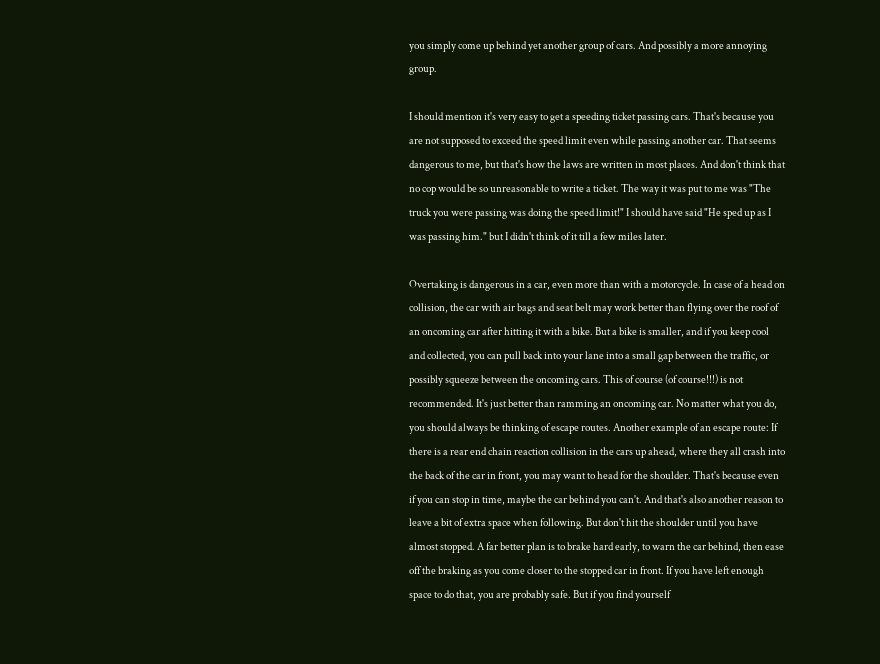you simply come up behind yet another group of cars. And possibly a more annoying group.

I should mention it's very easy to get a speeding ticket passing cars. That's because you are not supposed to exceed the speed limit even while passing another car. That seems dangerous to me, but that's how the laws are written in most places. And don't think that no cop would be so unreasonable to write a ticket. The way it was put to me was "The truck you were passing was doing the speed limit!" I should have said "He sped up as I was passing him." but I didn't think of it till a few miles later.

Overtaking is dangerous in a car, even more than with a motorcycle. In case of a head on collision, the car with air bags and seat belt may work better than flying over the roof of an oncoming car after hitting it with a bike. But a bike is smaller, and if you keep cool and collected, you can pull back into your lane into a small gap between the traffic, or possibly squeeze between the oncoming cars. This of course (of course!!!) is not recommended. It's just better than ramming an oncoming car. No matter what you do, you should always be thinking of escape routes. Another example of an escape route: If there is a rear end chain reaction collision in the cars up ahead, where they all crash into the back of the car in front, you may want to head for the shoulder. That's because even if you can stop in time, maybe the car behind you can't. And that's also another reason to leave a bit of extra space when following. But don't hit the shoulder until you have almost stopped. A far better plan is to brake hard early, to warn the car behind, then ease off the braking as you come closer to the stopped car in front. If you have left enough space to do that, you are probably safe. But if you find yourself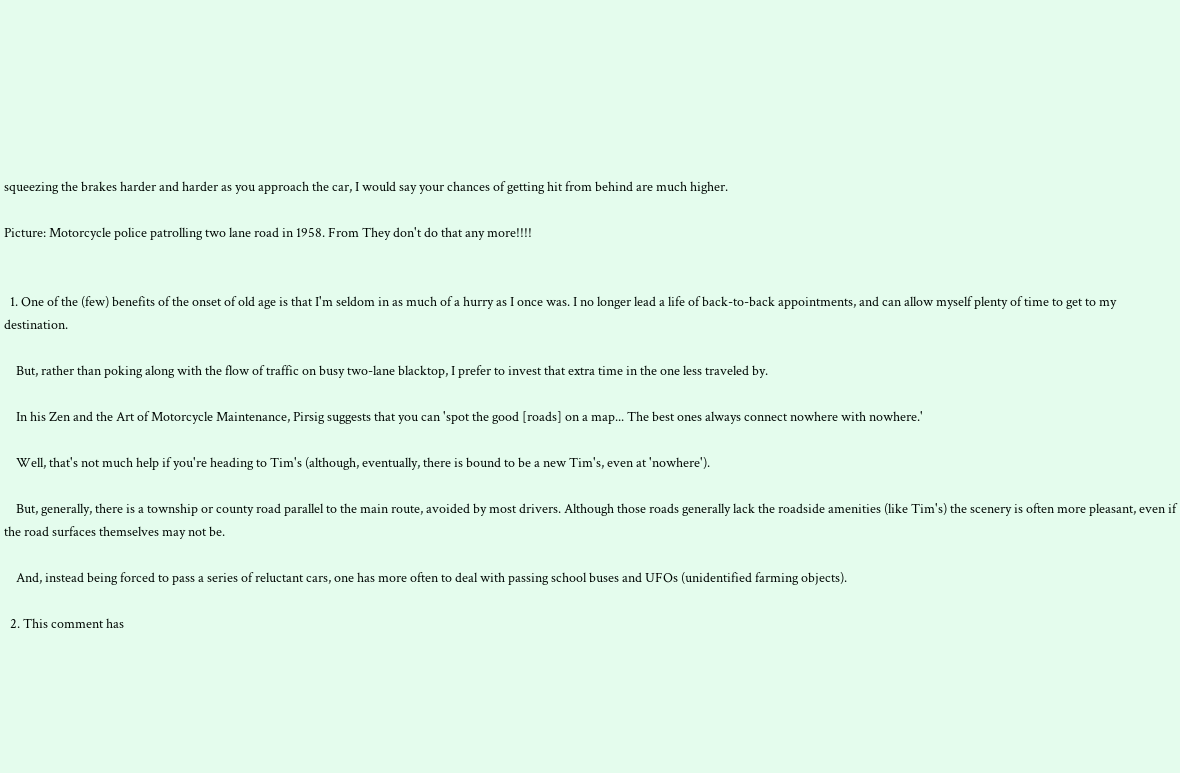squeezing the brakes harder and harder as you approach the car, I would say your chances of getting hit from behind are much higher.

Picture: Motorcycle police patrolling two lane road in 1958. From They don't do that any more!!!!


  1. One of the (few) benefits of the onset of old age is that I'm seldom in as much of a hurry as I once was. I no longer lead a life of back-to-back appointments, and can allow myself plenty of time to get to my destination.

    But, rather than poking along with the flow of traffic on busy two-lane blacktop, I prefer to invest that extra time in the one less traveled by.

    In his Zen and the Art of Motorcycle Maintenance, Pirsig suggests that you can 'spot the good [roads] on a map... The best ones always connect nowhere with nowhere.'

    Well, that's not much help if you're heading to Tim's (although, eventually, there is bound to be a new Tim's, even at 'nowhere').

    But, generally, there is a township or county road parallel to the main route, avoided by most drivers. Although those roads generally lack the roadside amenities (like Tim's) the scenery is often more pleasant, even if the road surfaces themselves may not be.

    And, instead being forced to pass a series of reluctant cars, one has more often to deal with passing school buses and UFOs (unidentified farming objects).

  2. This comment has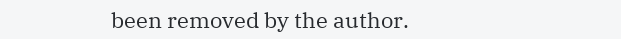been removed by the author.